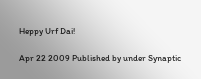Heppy Urf Dai!

Apr 22 2009 Published by under Synaptic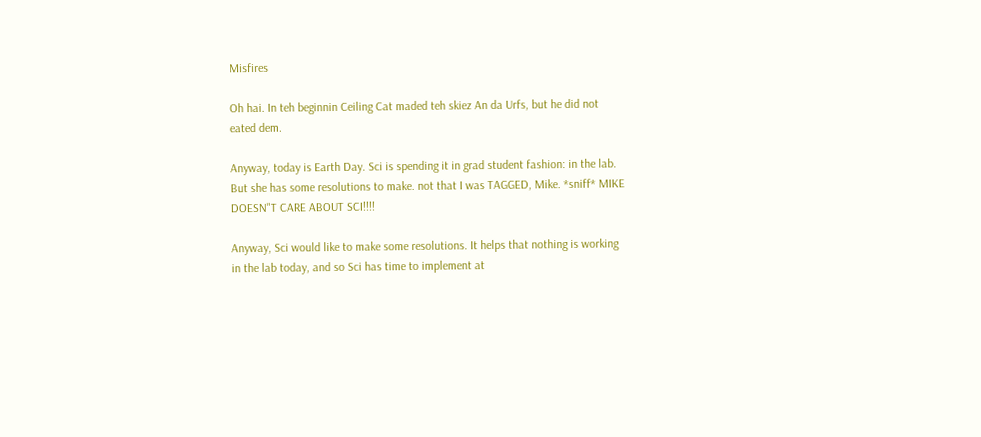Misfires

Oh hai. In teh beginnin Ceiling Cat maded teh skiez An da Urfs, but he did not eated dem.

Anyway, today is Earth Day. Sci is spending it in grad student fashion: in the lab. But she has some resolutions to make. not that I was TAGGED, Mike. *sniff* MIKE DOESN"T CARE ABOUT SCI!!!!

Anyway, Sci would like to make some resolutions. It helps that nothing is working in the lab today, and so Sci has time to implement at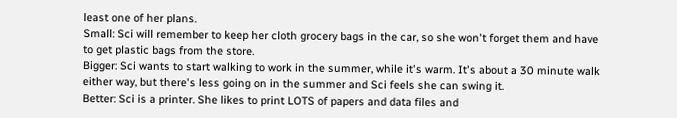least one of her plans.
Small: Sci will remember to keep her cloth grocery bags in the car, so she won't forget them and have to get plastic bags from the store.
Bigger: Sci wants to start walking to work in the summer, while it's warm. It's about a 30 minute walk either way, but there's less going on in the summer and Sci feels she can swing it.
Better: Sci is a printer. She likes to print LOTS of papers and data files and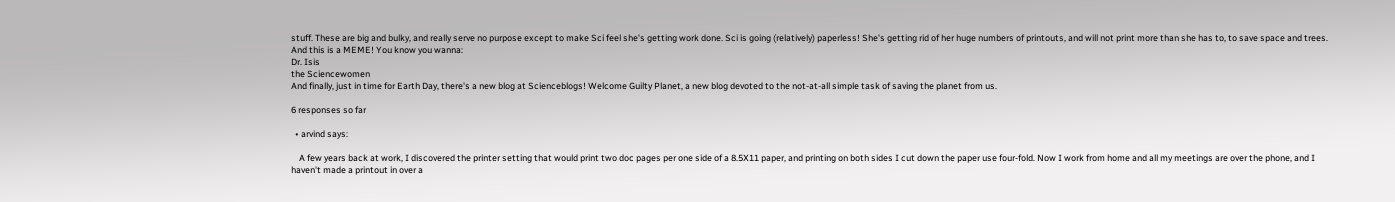stuff. These are big and bulky, and really serve no purpose except to make Sci feel she's getting work done. Sci is going (relatively) paperless! She's getting rid of her huge numbers of printouts, and will not print more than she has to, to save space and trees.
And this is a MEME! You know you wanna:
Dr. Isis
the Sciencewomen
And finally, just in time for Earth Day, there's a new blog at Scienceblogs! Welcome Guilty Planet, a new blog devoted to the not-at-all simple task of saving the planet from us.

6 responses so far

  • arvind says:

    A few years back at work, I discovered the printer setting that would print two doc pages per one side of a 8.5X11 paper, and printing on both sides I cut down the paper use four-fold. Now I work from home and all my meetings are over the phone, and I haven't made a printout in over a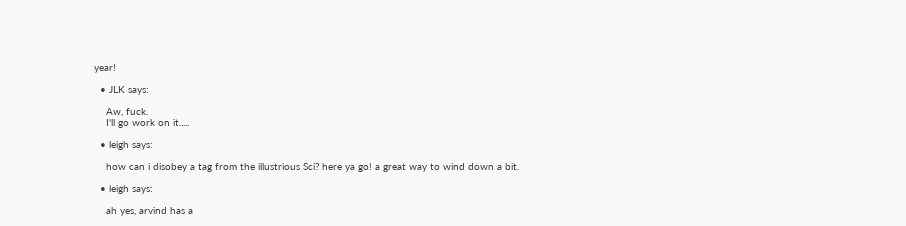year!

  • JLK says:

    Aw, fuck.
    I'll go work on it.....

  • leigh says:

    how can i disobey a tag from the illustrious Sci? here ya go! a great way to wind down a bit.

  • leigh says:

    ah yes, arvind has a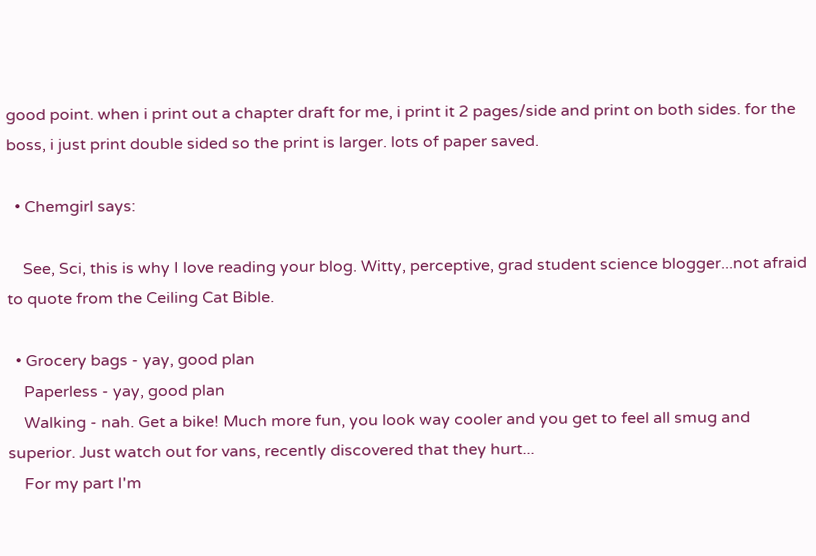good point. when i print out a chapter draft for me, i print it 2 pages/side and print on both sides. for the boss, i just print double sided so the print is larger. lots of paper saved.

  • Chemgirl says:

    See, Sci, this is why I love reading your blog. Witty, perceptive, grad student science blogger...not afraid to quote from the Ceiling Cat Bible.

  • Grocery bags - yay, good plan
    Paperless - yay, good plan
    Walking - nah. Get a bike! Much more fun, you look way cooler and you get to feel all smug and superior. Just watch out for vans, recently discovered that they hurt...
    For my part I'm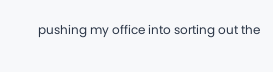pushing my office into sorting out the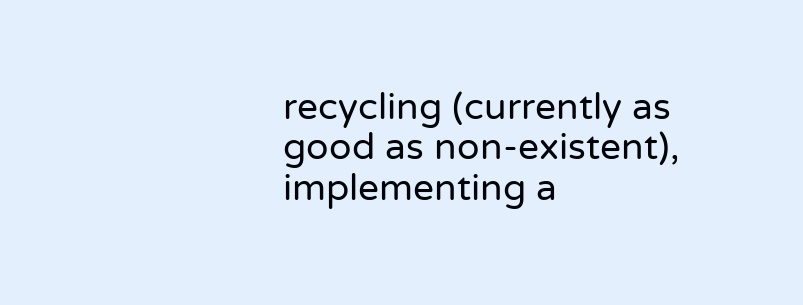recycling (currently as good as non-existent), implementing a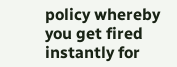policy whereby you get fired instantly for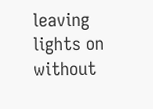leaving lights on without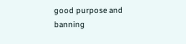good purpose and banning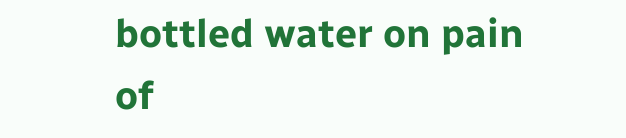bottled water on pain of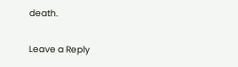death.

Leave a Reply